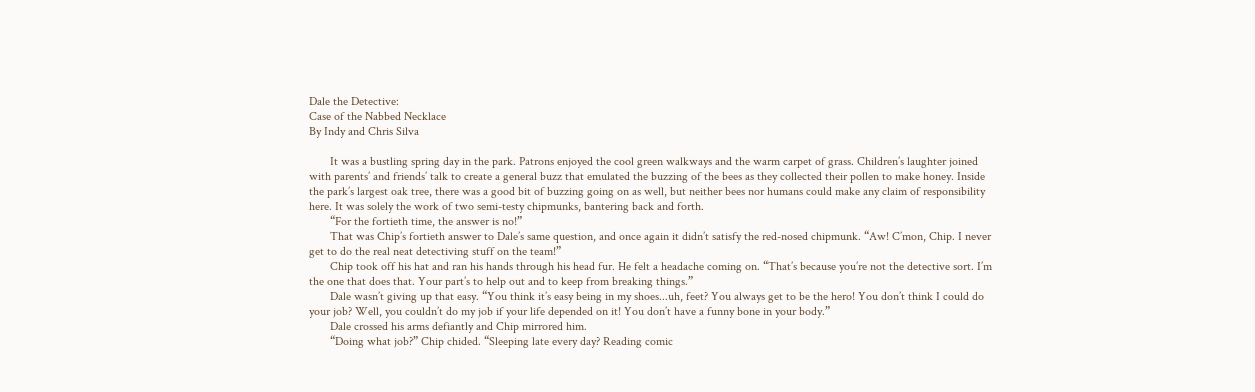Dale the Detective:
Case of the Nabbed Necklace
By Indy and Chris Silva

       It was a bustling spring day in the park. Patrons enjoyed the cool green walkways and the warm carpet of grass. Children’s laughter joined with parents’ and friends’ talk to create a general buzz that emulated the buzzing of the bees as they collected their pollen to make honey. Inside the park’s largest oak tree, there was a good bit of buzzing going on as well, but neither bees nor humans could make any claim of responsibility here. It was solely the work of two semi-testy chipmunks, bantering back and forth.
       “For the fortieth time, the answer is no!”
       That was Chip’s fortieth answer to Dale’s same question, and once again it didn’t satisfy the red-nosed chipmunk. “Aw! C’mon, Chip. I never get to do the real neat detectiving stuff on the team!”
       Chip took off his hat and ran his hands through his head fur. He felt a headache coming on. “That’s because you’re not the detective sort. I’m the one that does that. Your part’s to help out and to keep from breaking things.”
       Dale wasn’t giving up that easy. “You think it’s easy being in my shoes...uh, feet? You always get to be the hero! You don’t think I could do your job? Well, you couldn’t do my job if your life depended on it! You don’t have a funny bone in your body.”
       Dale crossed his arms defiantly and Chip mirrored him.
       “Doing what job?” Chip chided. “Sleeping late every day? Reading comic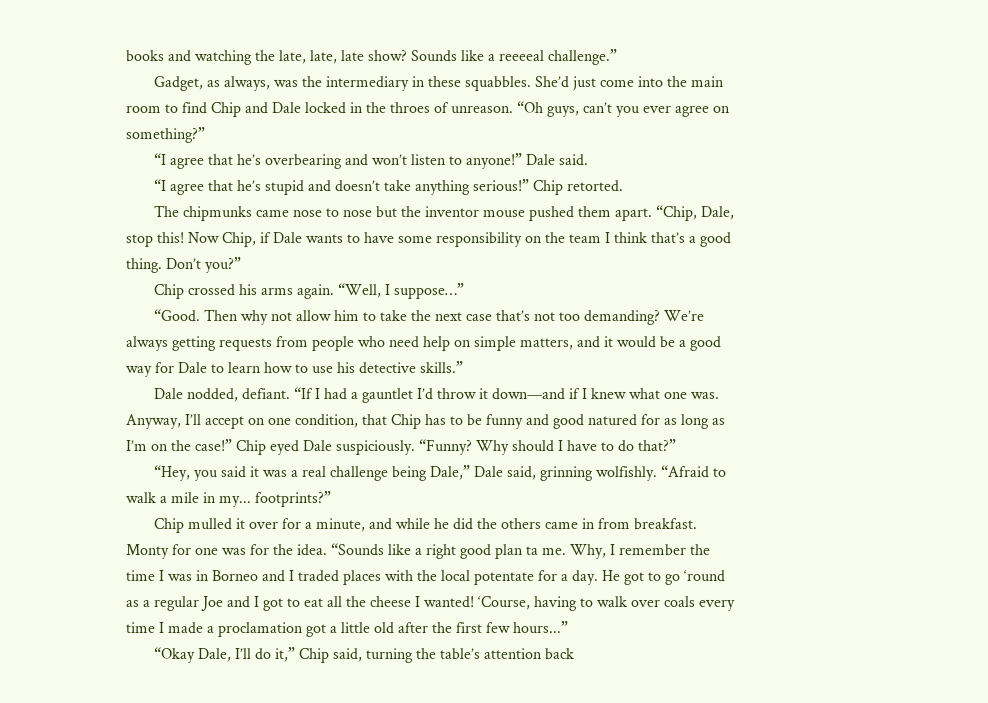books and watching the late, late, late show? Sounds like a reeeeal challenge.”
       Gadget, as always, was the intermediary in these squabbles. She’d just come into the main room to find Chip and Dale locked in the throes of unreason. “Oh guys, can’t you ever agree on something?”
       “I agree that he’s overbearing and won’t listen to anyone!” Dale said.
       “I agree that he’s stupid and doesn’t take anything serious!” Chip retorted.
       The chipmunks came nose to nose but the inventor mouse pushed them apart. “Chip, Dale, stop this! Now Chip, if Dale wants to have some responsibility on the team I think that’s a good thing. Don’t you?”
       Chip crossed his arms again. “Well, I suppose…”
       “Good. Then why not allow him to take the next case that’s not too demanding? We’re always getting requests from people who need help on simple matters, and it would be a good way for Dale to learn how to use his detective skills.”
       Dale nodded, defiant. “If I had a gauntlet I’d throw it down—and if I knew what one was. Anyway, I’ll accept on one condition, that Chip has to be funny and good natured for as long as I’m on the case!” Chip eyed Dale suspiciously. “Funny? Why should I have to do that?”
       “Hey, you said it was a real challenge being Dale,” Dale said, grinning wolfishly. “Afraid to walk a mile in my... footprints?”
       Chip mulled it over for a minute, and while he did the others came in from breakfast. Monty for one was for the idea. “Sounds like a right good plan ta me. Why, I remember the time I was in Borneo and I traded places with the local potentate for a day. He got to go ‘round as a regular Joe and I got to eat all the cheese I wanted! ‘Course, having to walk over coals every time I made a proclamation got a little old after the first few hours...”
       “Okay Dale, I’ll do it,” Chip said, turning the table’s attention back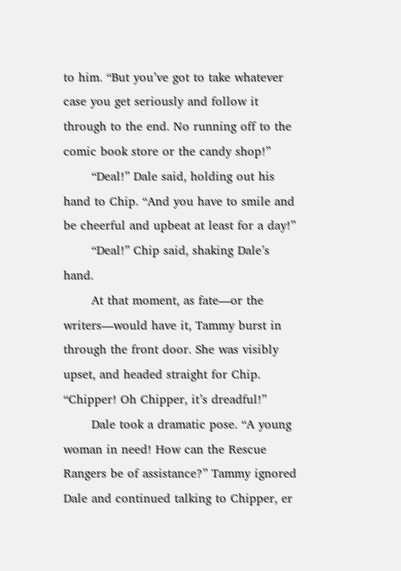to him. “But you’ve got to take whatever case you get seriously and follow it through to the end. No running off to the comic book store or the candy shop!”
       “Deal!” Dale said, holding out his hand to Chip. “And you have to smile and be cheerful and upbeat at least for a day!”
       “Deal!” Chip said, shaking Dale’s hand.
       At that moment, as fate—or the writers—would have it, Tammy burst in through the front door. She was visibly upset, and headed straight for Chip. “Chipper! Oh Chipper, it’s dreadful!”
       Dale took a dramatic pose. “A young woman in need! How can the Rescue Rangers be of assistance?” Tammy ignored Dale and continued talking to Chipper, er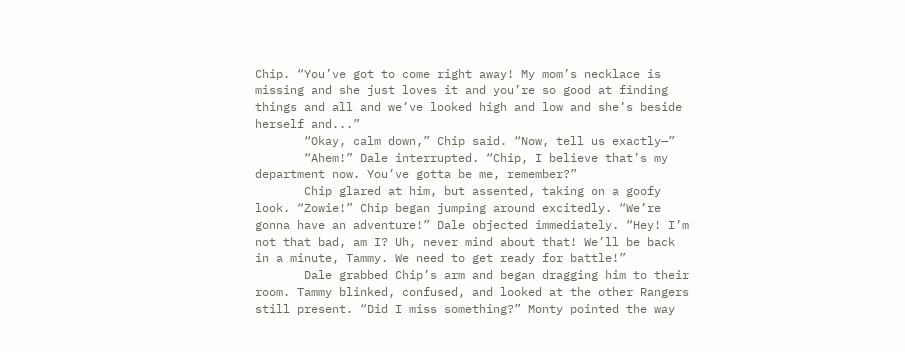Chip. “You’ve got to come right away! My mom’s necklace is missing and she just loves it and you’re so good at finding things and all and we’ve looked high and low and she’s beside herself and...”
       “Okay, calm down,” Chip said. “Now, tell us exactly—”
       “Ahem!” Dale interrupted. “Chip, I believe that’s my department now. You’ve gotta be me, remember?”
       Chip glared at him, but assented, taking on a goofy look. “Zowie!” Chip began jumping around excitedly. “We’re gonna have an adventure!” Dale objected immediately. “Hey! I’m not that bad, am I? Uh, never mind about that! We’ll be back in a minute, Tammy. We need to get ready for battle!”
       Dale grabbed Chip’s arm and began dragging him to their room. Tammy blinked, confused, and looked at the other Rangers still present. “Did I miss something?” Monty pointed the way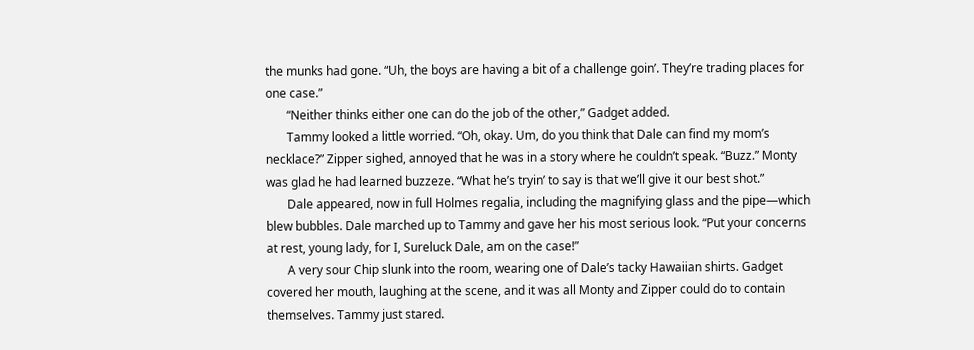the munks had gone. “Uh, the boys are having a bit of a challenge goin’. They’re trading places for one case.”
       “Neither thinks either one can do the job of the other,” Gadget added.
       Tammy looked a little worried. “Oh, okay. Um, do you think that Dale can find my mom’s necklace?” Zipper sighed, annoyed that he was in a story where he couldn’t speak. “Buzz.” Monty was glad he had learned buzzeze. “What he’s tryin’ to say is that we’ll give it our best shot.”
       Dale appeared, now in full Holmes regalia, including the magnifying glass and the pipe—which blew bubbles. Dale marched up to Tammy and gave her his most serious look. “Put your concerns at rest, young lady, for I, Sureluck Dale, am on the case!”
       A very sour Chip slunk into the room, wearing one of Dale’s tacky Hawaiian shirts. Gadget covered her mouth, laughing at the scene, and it was all Monty and Zipper could do to contain themselves. Tammy just stared.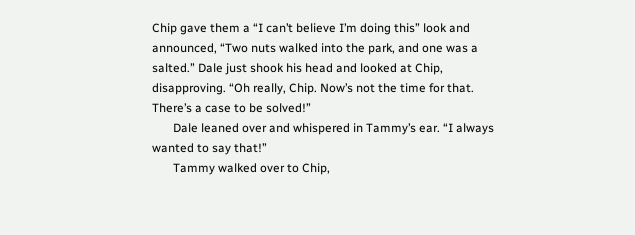Chip gave them a “I can’t believe I’m doing this” look and announced, “Two nuts walked into the park, and one was a salted.” Dale just shook his head and looked at Chip, disapproving. “Oh really, Chip. Now’s not the time for that. There’s a case to be solved!”
       Dale leaned over and whispered in Tammy’s ear. “I always wanted to say that!”
       Tammy walked over to Chip,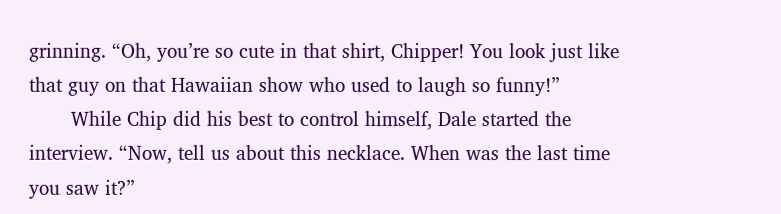grinning. “Oh, you’re so cute in that shirt, Chipper! You look just like that guy on that Hawaiian show who used to laugh so funny!”
       While Chip did his best to control himself, Dale started the interview. “Now, tell us about this necklace. When was the last time you saw it?”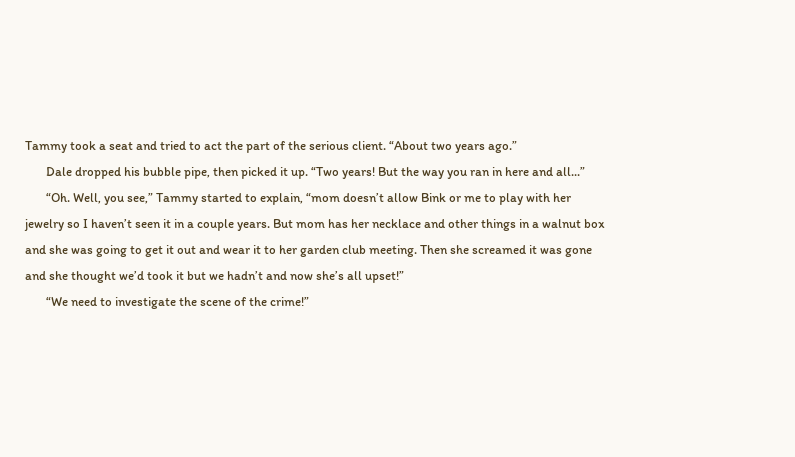Tammy took a seat and tried to act the part of the serious client. “About two years ago.”
       Dale dropped his bubble pipe, then picked it up. “Two years! But the way you ran in here and all...”
       “Oh. Well, you see,” Tammy started to explain, “mom doesn’t allow Bink or me to play with her jewelry so I haven’t seen it in a couple years. But mom has her necklace and other things in a walnut box and she was going to get it out and wear it to her garden club meeting. Then she screamed it was gone and she thought we’d took it but we hadn’t and now she’s all upset!”
       “We need to investigate the scene of the crime!”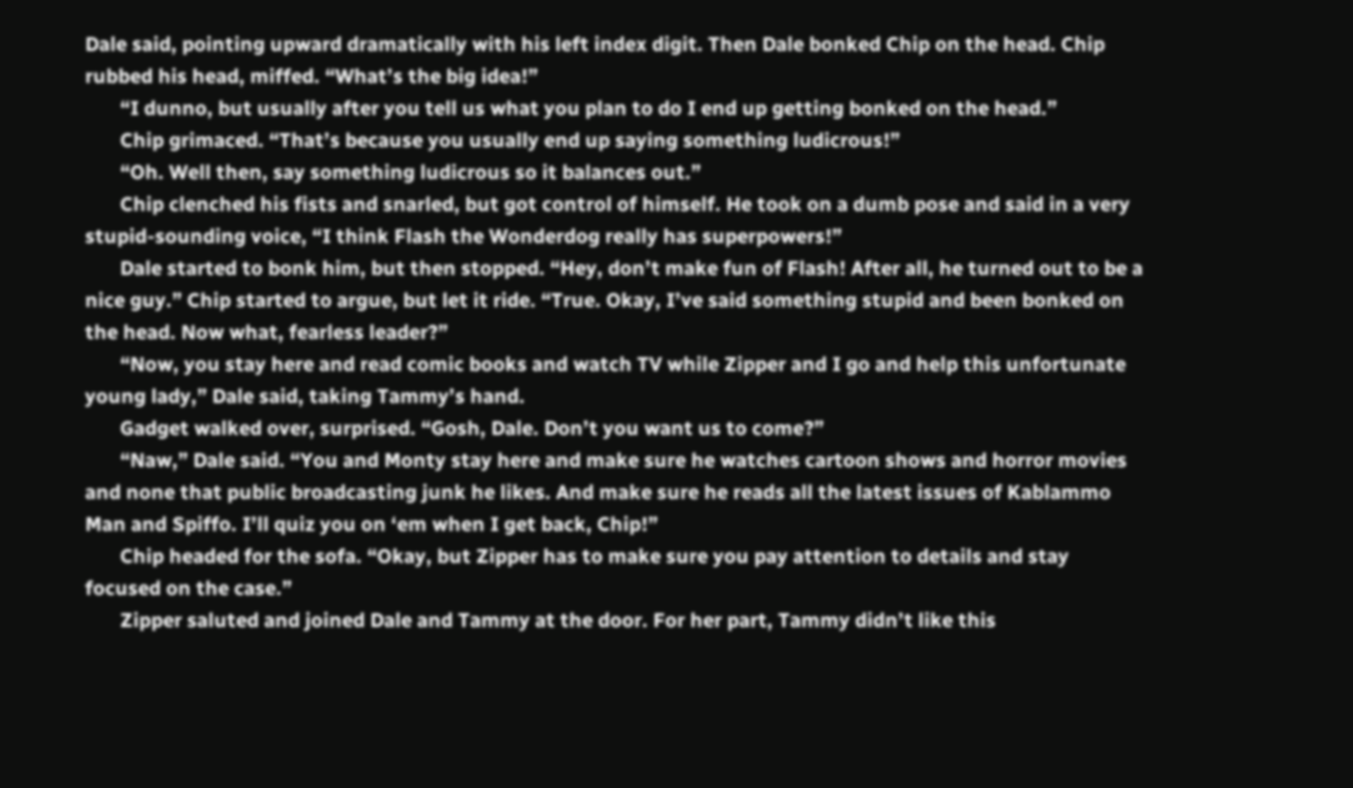Dale said, pointing upward dramatically with his left index digit. Then Dale bonked Chip on the head. Chip rubbed his head, miffed. “What’s the big idea!”
       “I dunno, but usually after you tell us what you plan to do I end up getting bonked on the head.”
       Chip grimaced. “That’s because you usually end up saying something ludicrous!”
       “Oh. Well then, say something ludicrous so it balances out.”
       Chip clenched his fists and snarled, but got control of himself. He took on a dumb pose and said in a very stupid-sounding voice, “I think Flash the Wonderdog really has superpowers!”
       Dale started to bonk him, but then stopped. “Hey, don’t make fun of Flash! After all, he turned out to be a nice guy.” Chip started to argue, but let it ride. “True. Okay, I’ve said something stupid and been bonked on the head. Now what, fearless leader?”
       “Now, you stay here and read comic books and watch TV while Zipper and I go and help this unfortunate young lady,” Dale said, taking Tammy’s hand.
       Gadget walked over, surprised. “Gosh, Dale. Don’t you want us to come?”
       “Naw,” Dale said. “You and Monty stay here and make sure he watches cartoon shows and horror movies and none that public broadcasting junk he likes. And make sure he reads all the latest issues of Kablammo Man and Spiffo. I’ll quiz you on ‘em when I get back, Chip!”
       Chip headed for the sofa. “Okay, but Zipper has to make sure you pay attention to details and stay focused on the case.”
       Zipper saluted and joined Dale and Tammy at the door. For her part, Tammy didn’t like this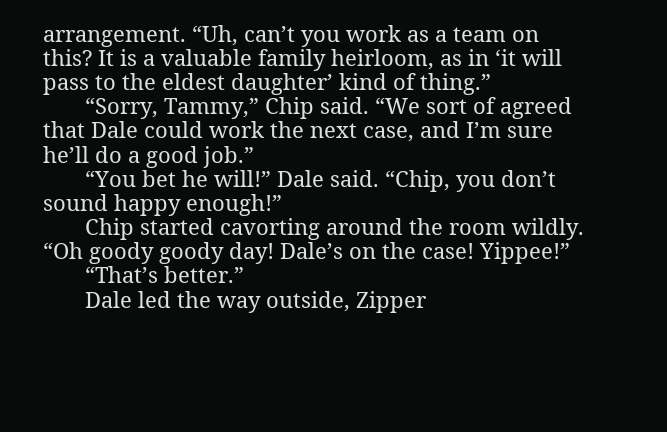arrangement. “Uh, can’t you work as a team on this? It is a valuable family heirloom, as in ‘it will pass to the eldest daughter’ kind of thing.”
       “Sorry, Tammy,” Chip said. “We sort of agreed that Dale could work the next case, and I’m sure he’ll do a good job.”
       “You bet he will!” Dale said. “Chip, you don’t sound happy enough!”
       Chip started cavorting around the room wildly. “Oh goody goody day! Dale’s on the case! Yippee!”
       “That’s better.”
       Dale led the way outside, Zipper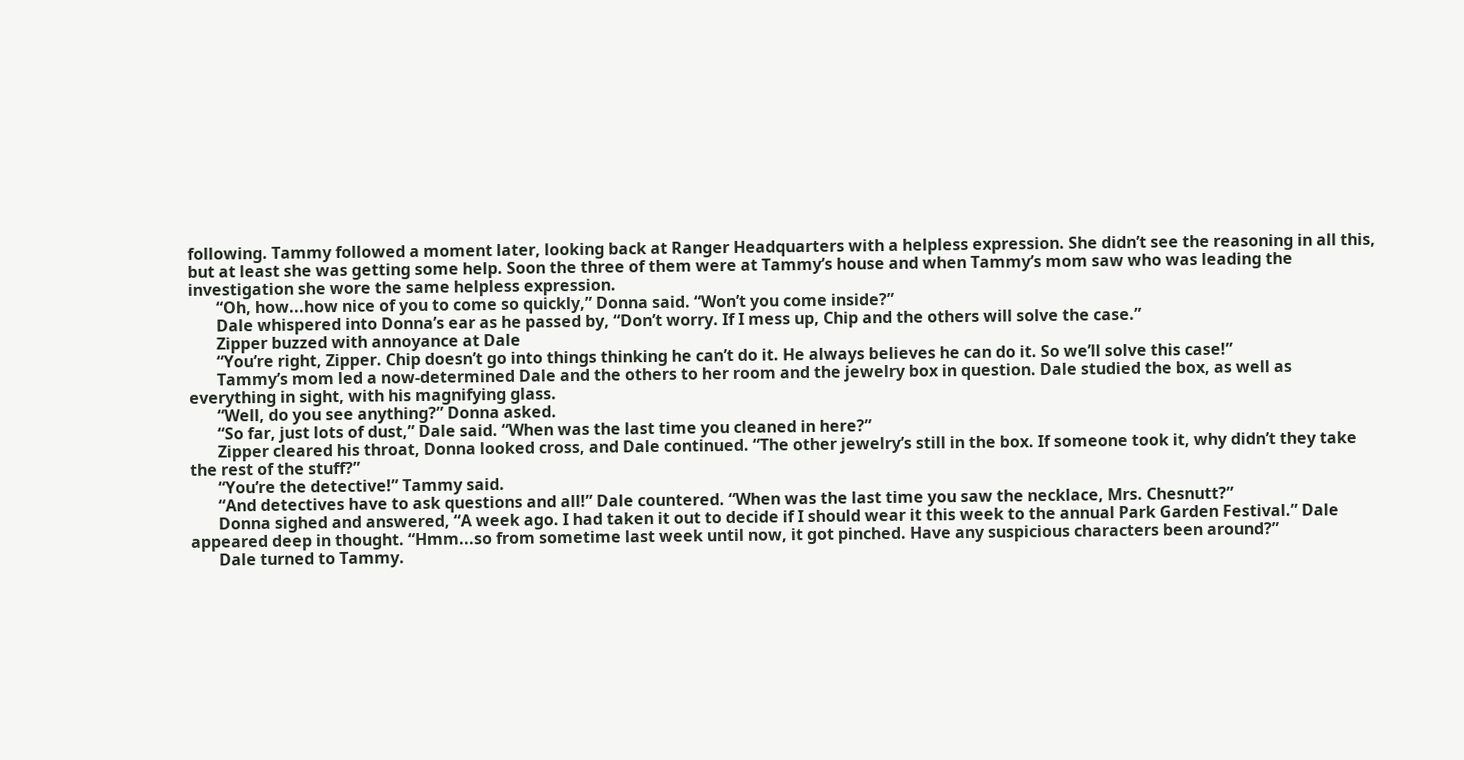following. Tammy followed a moment later, looking back at Ranger Headquarters with a helpless expression. She didn’t see the reasoning in all this, but at least she was getting some help. Soon the three of them were at Tammy’s house and when Tammy’s mom saw who was leading the investigation she wore the same helpless expression.
       “Oh, how...how nice of you to come so quickly,” Donna said. “Won’t you come inside?”
       Dale whispered into Donna’s ear as he passed by, “Don’t worry. If I mess up, Chip and the others will solve the case.”
       Zipper buzzed with annoyance at Dale
       “You’re right, Zipper. Chip doesn’t go into things thinking he can’t do it. He always believes he can do it. So we’ll solve this case!”
       Tammy’s mom led a now-determined Dale and the others to her room and the jewelry box in question. Dale studied the box, as well as everything in sight, with his magnifying glass.
       “Well, do you see anything?” Donna asked.
       “So far, just lots of dust,” Dale said. “When was the last time you cleaned in here?”
       Zipper cleared his throat, Donna looked cross, and Dale continued. “The other jewelry’s still in the box. If someone took it, why didn’t they take the rest of the stuff?”
       “You’re the detective!” Tammy said.
       “And detectives have to ask questions and all!” Dale countered. “When was the last time you saw the necklace, Mrs. Chesnutt?”
       Donna sighed and answered, “A week ago. I had taken it out to decide if I should wear it this week to the annual Park Garden Festival.” Dale appeared deep in thought. “Hmm...so from sometime last week until now, it got pinched. Have any suspicious characters been around?”
       Dale turned to Tammy.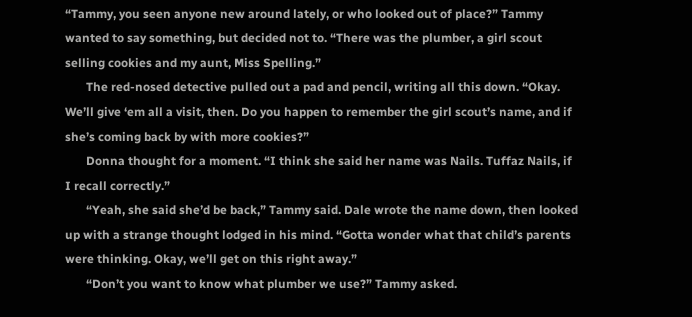“Tammy, you seen anyone new around lately, or who looked out of place?” Tammy wanted to say something, but decided not to. “There was the plumber, a girl scout selling cookies and my aunt, Miss Spelling.”
       The red-nosed detective pulled out a pad and pencil, writing all this down. “Okay. We’ll give ‘em all a visit, then. Do you happen to remember the girl scout’s name, and if she’s coming back by with more cookies?”
       Donna thought for a moment. “I think she said her name was Nails. Tuffaz Nails, if I recall correctly.”
       “Yeah, she said she’d be back,” Tammy said. Dale wrote the name down, then looked up with a strange thought lodged in his mind. “Gotta wonder what that child’s parents were thinking. Okay, we’ll get on this right away.”
       “Don’t you want to know what plumber we use?” Tammy asked.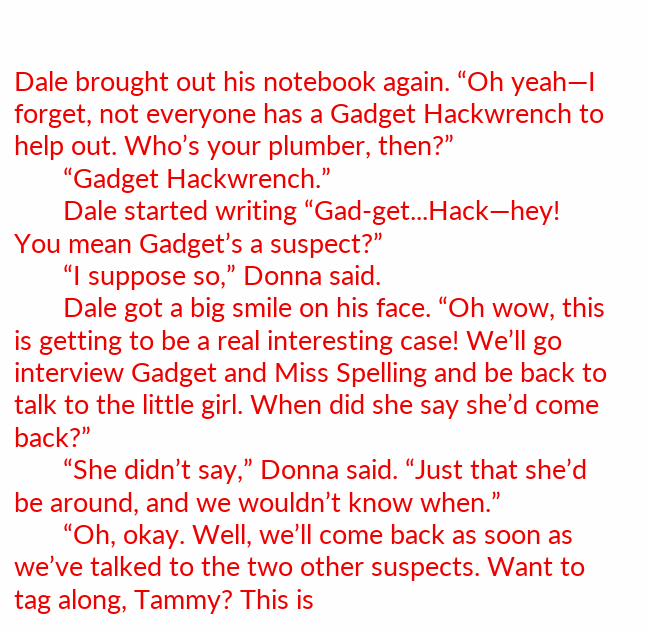Dale brought out his notebook again. “Oh yeah—I forget, not everyone has a Gadget Hackwrench to help out. Who’s your plumber, then?”
       “Gadget Hackwrench.”
       Dale started writing “Gad-get...Hack—hey! You mean Gadget’s a suspect?”
       “I suppose so,” Donna said.
       Dale got a big smile on his face. “Oh wow, this is getting to be a real interesting case! We’ll go interview Gadget and Miss Spelling and be back to talk to the little girl. When did she say she’d come back?”
       “She didn’t say,” Donna said. “Just that she’d be around, and we wouldn’t know when.”
       “Oh, okay. Well, we’ll come back as soon as we’ve talked to the two other suspects. Want to tag along, Tammy? This is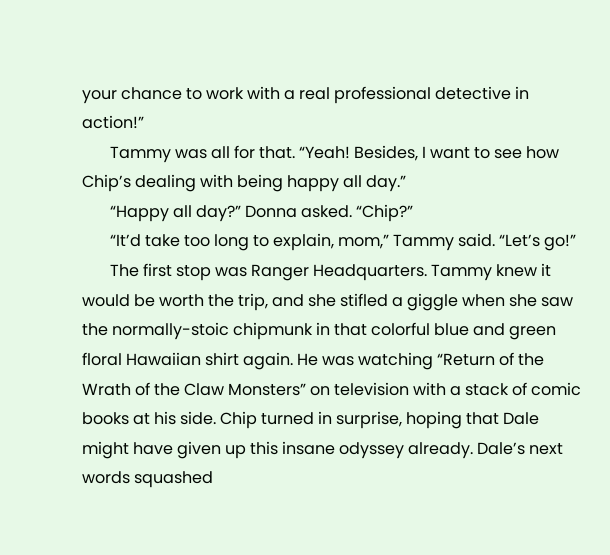your chance to work with a real professional detective in action!”
       Tammy was all for that. “Yeah! Besides, I want to see how Chip’s dealing with being happy all day.”
       “Happy all day?” Donna asked. “Chip?”
       “It’d take too long to explain, mom,” Tammy said. “Let’s go!”
       The first stop was Ranger Headquarters. Tammy knew it would be worth the trip, and she stifled a giggle when she saw the normally-stoic chipmunk in that colorful blue and green floral Hawaiian shirt again. He was watching “Return of the Wrath of the Claw Monsters” on television with a stack of comic books at his side. Chip turned in surprise, hoping that Dale might have given up this insane odyssey already. Dale’s next words squashed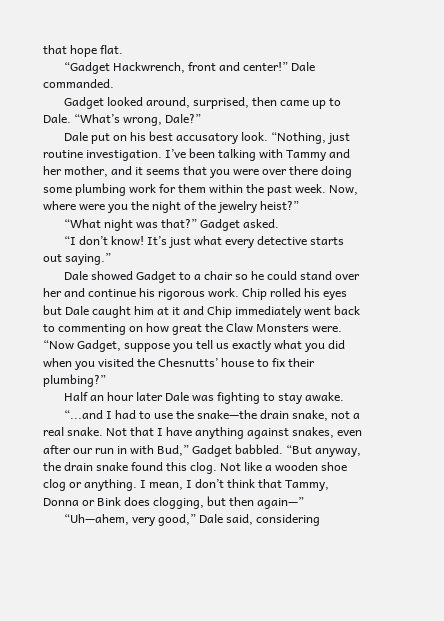that hope flat.
       “Gadget Hackwrench, front and center!” Dale commanded.
       Gadget looked around, surprised, then came up to Dale. “What’s wrong, Dale?”
       Dale put on his best accusatory look. “Nothing, just routine investigation. I’ve been talking with Tammy and her mother, and it seems that you were over there doing some plumbing work for them within the past week. Now, where were you the night of the jewelry heist?”
       “What night was that?” Gadget asked.
       “I don’t know! It’s just what every detective starts out saying.”
       Dale showed Gadget to a chair so he could stand over her and continue his rigorous work. Chip rolled his eyes but Dale caught him at it and Chip immediately went back to commenting on how great the Claw Monsters were. “Now Gadget, suppose you tell us exactly what you did when you visited the Chesnutts’ house to fix their plumbing?”
       Half an hour later Dale was fighting to stay awake.
       “...and I had to use the snake—the drain snake, not a real snake. Not that I have anything against snakes, even after our run in with Bud,” Gadget babbled. “But anyway, the drain snake found this clog. Not like a wooden shoe clog or anything. I mean, I don’t think that Tammy, Donna or Bink does clogging, but then again—”
       “Uh—ahem, very good,” Dale said, considering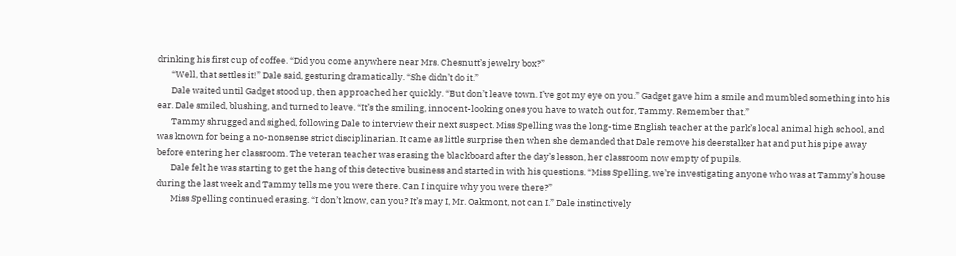drinking his first cup of coffee. “Did you come anywhere near Mrs. Chesnutt’s jewelry box?”
       “Well, that settles it!” Dale said, gesturing dramatically. “She didn’t do it.”
       Dale waited until Gadget stood up, then approached her quickly. “But don’t leave town. I’ve got my eye on you.” Gadget gave him a smile and mumbled something into his ear. Dale smiled, blushing, and turned to leave. “It’s the smiling, innocent-looking ones you have to watch out for, Tammy. Remember that.”
       Tammy shrugged and sighed, following Dale to interview their next suspect. Miss Spelling was the long-time English teacher at the park’s local animal high school, and was known for being a no-nonsense strict disciplinarian. It came as little surprise then when she demanded that Dale remove his deerstalker hat and put his pipe away before entering her classroom. The veteran teacher was erasing the blackboard after the day’s lesson, her classroom now empty of pupils.
       Dale felt he was starting to get the hang of this detective business and started in with his questions. “Miss Spelling, we’re investigating anyone who was at Tammy’s house during the last week and Tammy tells me you were there. Can I inquire why you were there?”
       Miss Spelling continued erasing. “I don’t know, can you? It’s may I, Mr. Oakmont, not can I.” Dale instinctively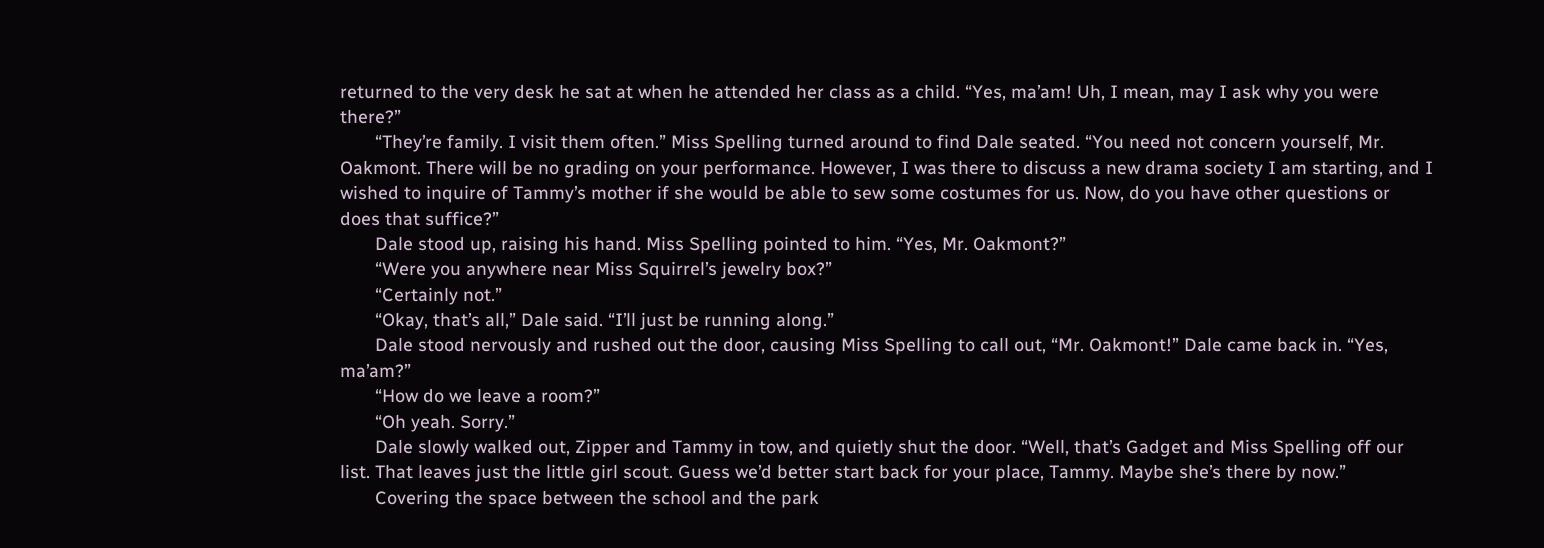returned to the very desk he sat at when he attended her class as a child. “Yes, ma’am! Uh, I mean, may I ask why you were there?”
       “They’re family. I visit them often.” Miss Spelling turned around to find Dale seated. “You need not concern yourself, Mr. Oakmont. There will be no grading on your performance. However, I was there to discuss a new drama society I am starting, and I wished to inquire of Tammy’s mother if she would be able to sew some costumes for us. Now, do you have other questions or does that suffice?”
       Dale stood up, raising his hand. Miss Spelling pointed to him. “Yes, Mr. Oakmont?”
       “Were you anywhere near Miss Squirrel’s jewelry box?”
       “Certainly not.”
       “Okay, that’s all,” Dale said. “I’ll just be running along.”
       Dale stood nervously and rushed out the door, causing Miss Spelling to call out, “Mr. Oakmont!” Dale came back in. “Yes, ma’am?”
       “How do we leave a room?”
       “Oh yeah. Sorry.”
       Dale slowly walked out, Zipper and Tammy in tow, and quietly shut the door. “Well, that’s Gadget and Miss Spelling off our list. That leaves just the little girl scout. Guess we’d better start back for your place, Tammy. Maybe she’s there by now.”
       Covering the space between the school and the park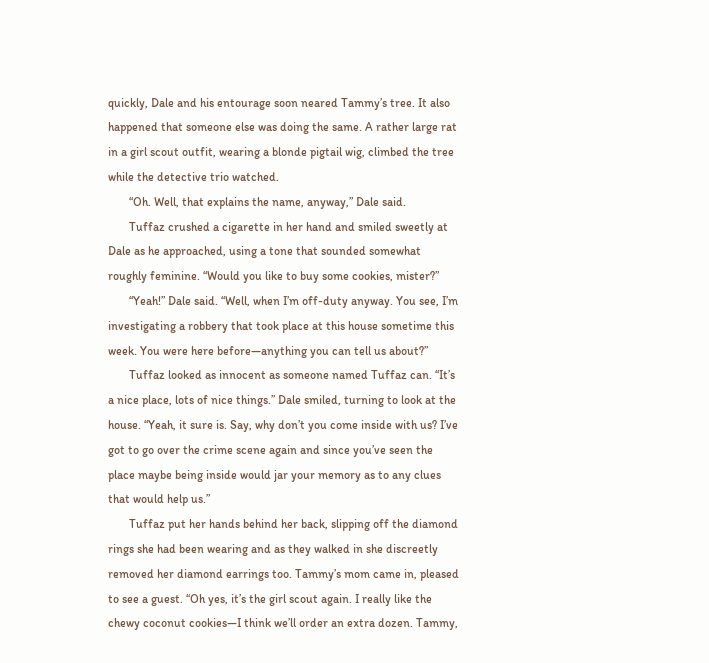quickly, Dale and his entourage soon neared Tammy’s tree. It also happened that someone else was doing the same. A rather large rat in a girl scout outfit, wearing a blonde pigtail wig, climbed the tree while the detective trio watched.
       “Oh. Well, that explains the name, anyway,” Dale said.
       Tuffaz crushed a cigarette in her hand and smiled sweetly at Dale as he approached, using a tone that sounded somewhat roughly feminine. “Would you like to buy some cookies, mister?”
       “Yeah!” Dale said. “Well, when I’m off-duty anyway. You see, I’m investigating a robbery that took place at this house sometime this week. You were here before—anything you can tell us about?”
       Tuffaz looked as innocent as someone named Tuffaz can. “It’s a nice place, lots of nice things.” Dale smiled, turning to look at the house. “Yeah, it sure is. Say, why don’t you come inside with us? I’ve got to go over the crime scene again and since you’ve seen the place maybe being inside would jar your memory as to any clues that would help us.”
       Tuffaz put her hands behind her back, slipping off the diamond rings she had been wearing and as they walked in she discreetly removed her diamond earrings too. Tammy’s mom came in, pleased to see a guest. “Oh yes, it’s the girl scout again. I really like the chewy coconut cookies—I think we’ll order an extra dozen. Tammy,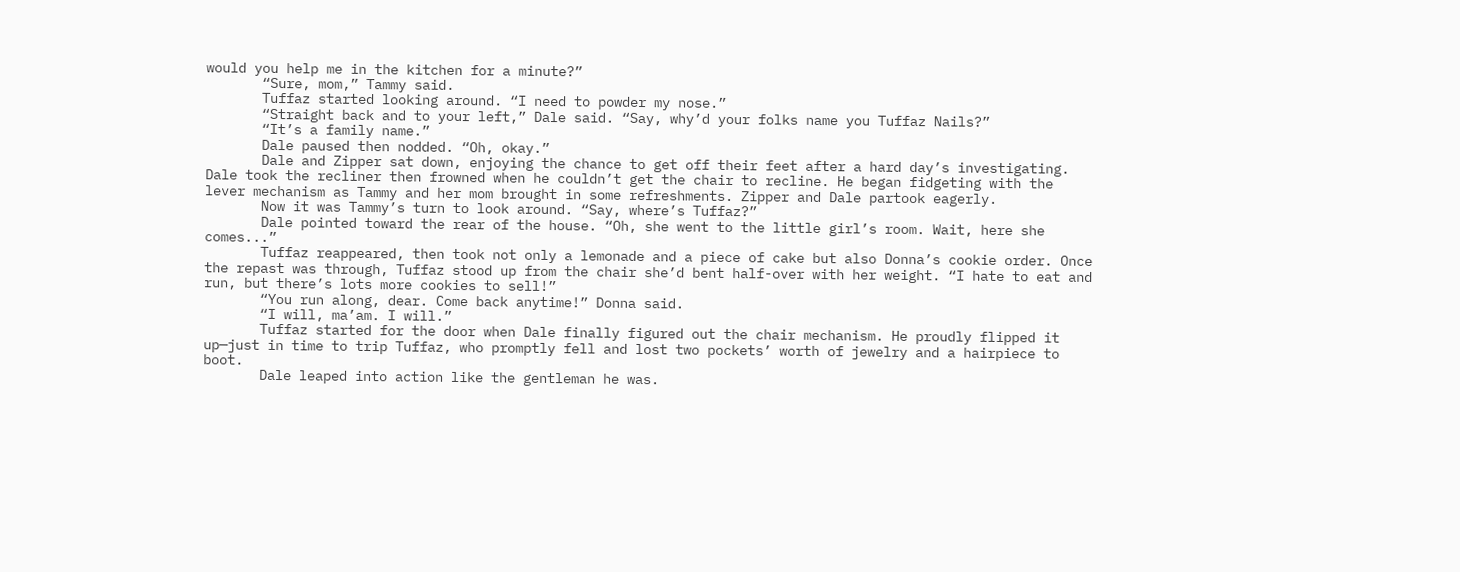would you help me in the kitchen for a minute?”
       “Sure, mom,” Tammy said.
       Tuffaz started looking around. “I need to powder my nose.”
       “Straight back and to your left,” Dale said. “Say, why’d your folks name you Tuffaz Nails?”
       “It’s a family name.”
       Dale paused then nodded. “Oh, okay.”
       Dale and Zipper sat down, enjoying the chance to get off their feet after a hard day’s investigating. Dale took the recliner then frowned when he couldn’t get the chair to recline. He began fidgeting with the lever mechanism as Tammy and her mom brought in some refreshments. Zipper and Dale partook eagerly.
       Now it was Tammy’s turn to look around. “Say, where’s Tuffaz?”
       Dale pointed toward the rear of the house. “Oh, she went to the little girl’s room. Wait, here she comes...”
       Tuffaz reappeared, then took not only a lemonade and a piece of cake but also Donna’s cookie order. Once the repast was through, Tuffaz stood up from the chair she’d bent half-over with her weight. “I hate to eat and run, but there’s lots more cookies to sell!”
       “You run along, dear. Come back anytime!” Donna said.
       “I will, ma’am. I will.”
       Tuffaz started for the door when Dale finally figured out the chair mechanism. He proudly flipped it up—just in time to trip Tuffaz, who promptly fell and lost two pockets’ worth of jewelry and a hairpiece to boot.
       Dale leaped into action like the gentleman he was.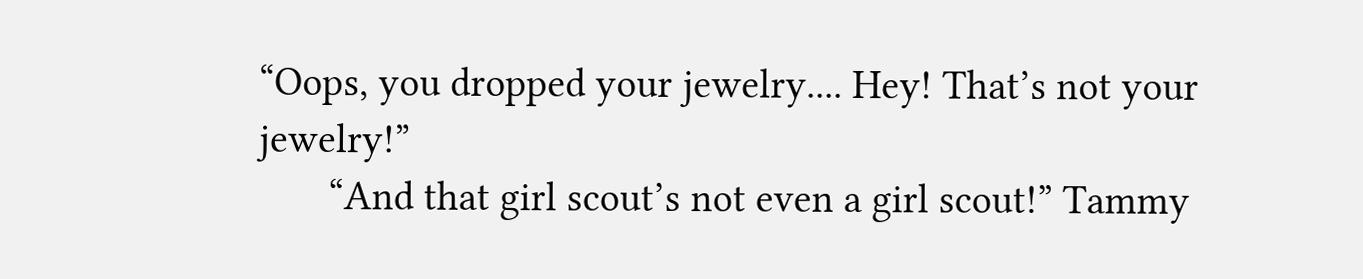“Oops, you dropped your jewelry.... Hey! That’s not your jewelry!”
       “And that girl scout’s not even a girl scout!” Tammy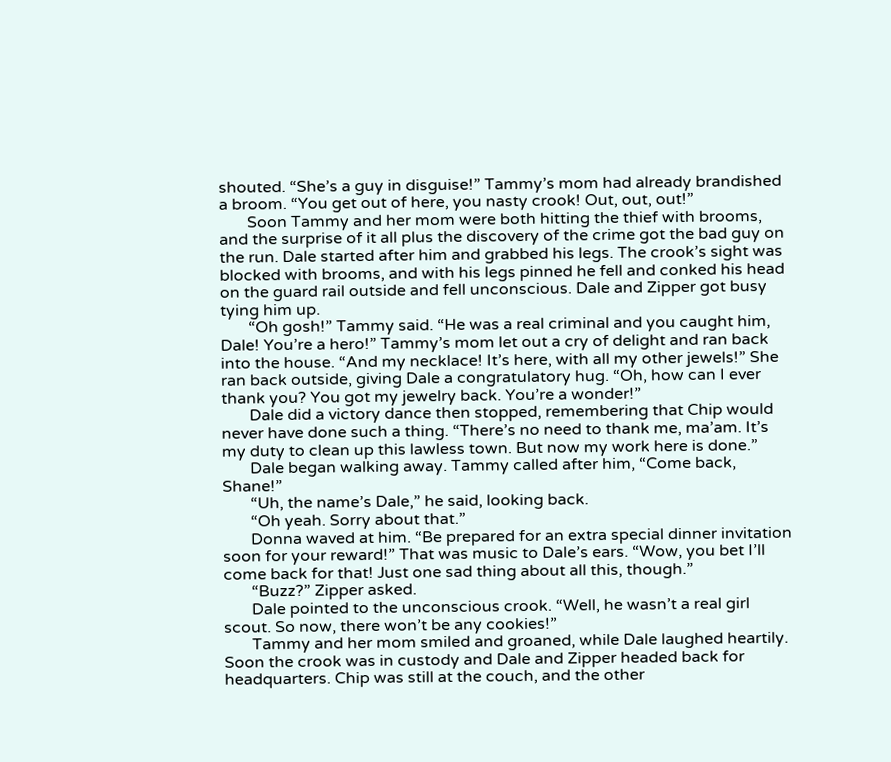shouted. “She’s a guy in disguise!” Tammy’s mom had already brandished a broom. “You get out of here, you nasty crook! Out, out, out!”
       Soon Tammy and her mom were both hitting the thief with brooms, and the surprise of it all plus the discovery of the crime got the bad guy on the run. Dale started after him and grabbed his legs. The crook’s sight was blocked with brooms, and with his legs pinned he fell and conked his head on the guard rail outside and fell unconscious. Dale and Zipper got busy tying him up.
       “Oh gosh!” Tammy said. “He was a real criminal and you caught him, Dale! You’re a hero!” Tammy’s mom let out a cry of delight and ran back into the house. “And my necklace! It’s here, with all my other jewels!” She ran back outside, giving Dale a congratulatory hug. “Oh, how can I ever thank you? You got my jewelry back. You’re a wonder!”
       Dale did a victory dance then stopped, remembering that Chip would never have done such a thing. “There’s no need to thank me, ma’am. It’s my duty to clean up this lawless town. But now my work here is done.”
       Dale began walking away. Tammy called after him, “Come back, Shane!”
       “Uh, the name’s Dale,” he said, looking back.
       “Oh yeah. Sorry about that.”
       Donna waved at him. “Be prepared for an extra special dinner invitation soon for your reward!” That was music to Dale’s ears. “Wow, you bet I’ll come back for that! Just one sad thing about all this, though.”
       “Buzz?” Zipper asked.
       Dale pointed to the unconscious crook. “Well, he wasn’t a real girl scout. So now, there won’t be any cookies!”
       Tammy and her mom smiled and groaned, while Dale laughed heartily. Soon the crook was in custody and Dale and Zipper headed back for headquarters. Chip was still at the couch, and the other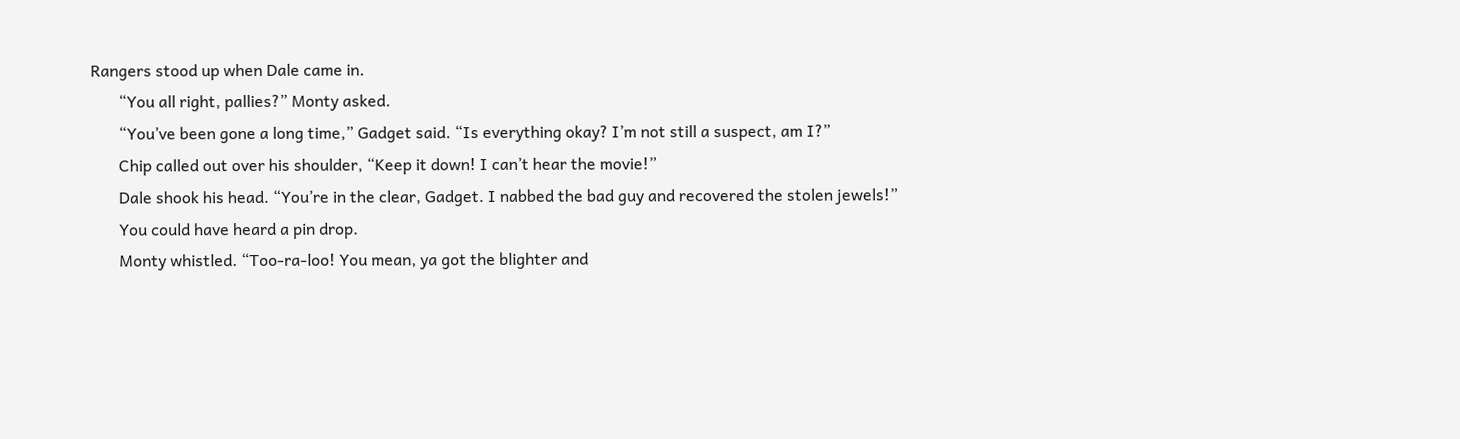Rangers stood up when Dale came in.
       “You all right, pallies?” Monty asked.
       “You’ve been gone a long time,” Gadget said. “Is everything okay? I’m not still a suspect, am I?”
       Chip called out over his shoulder, “Keep it down! I can’t hear the movie!”
       Dale shook his head. “You’re in the clear, Gadget. I nabbed the bad guy and recovered the stolen jewels!”
       You could have heard a pin drop.
       Monty whistled. “Too-ra-loo! You mean, ya got the blighter and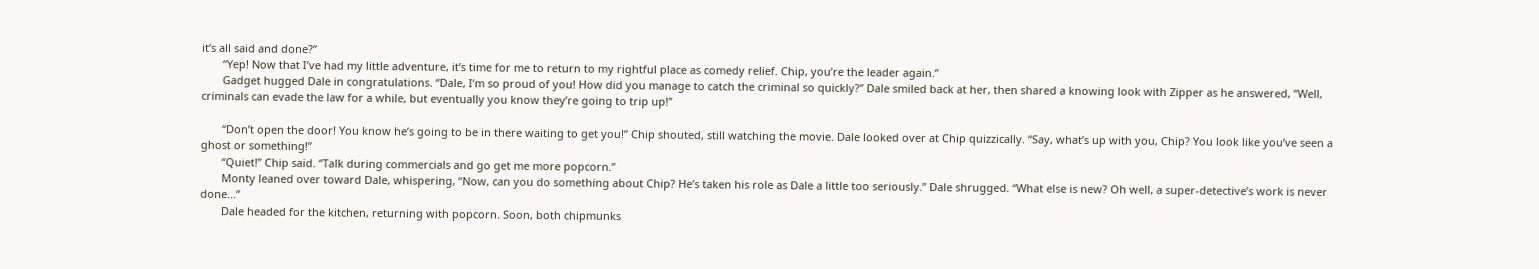it’s all said and done?”
       “Yep! Now that I’ve had my little adventure, it’s time for me to return to my rightful place as comedy relief. Chip, you’re the leader again.”
       Gadget hugged Dale in congratulations. “Dale, I’m so proud of you! How did you manage to catch the criminal so quickly?” Dale smiled back at her, then shared a knowing look with Zipper as he answered, “Well, criminals can evade the law for a while, but eventually you know they’re going to trip up!”

       “Don’t open the door! You know he’s going to be in there waiting to get you!” Chip shouted, still watching the movie. Dale looked over at Chip quizzically. “Say, what’s up with you, Chip? You look like you’ve seen a ghost or something!”
       “Quiet!” Chip said. “Talk during commercials and go get me more popcorn.”
       Monty leaned over toward Dale, whispering, “Now, can you do something about Chip? He’s taken his role as Dale a little too seriously.” Dale shrugged. “What else is new? Oh well, a super-detective’s work is never done...”
       Dale headed for the kitchen, returning with popcorn. Soon, both chipmunks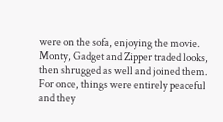were on the sofa, enjoying the movie. Monty, Gadget and Zipper traded looks, then shrugged as well and joined them. For once, things were entirely peaceful and they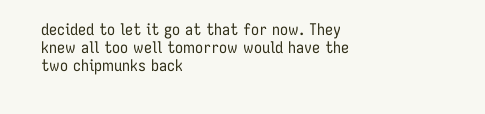decided to let it go at that for now. They knew all too well tomorrow would have the two chipmunks back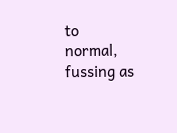to normal, fussing as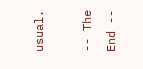usual.

-- The End --